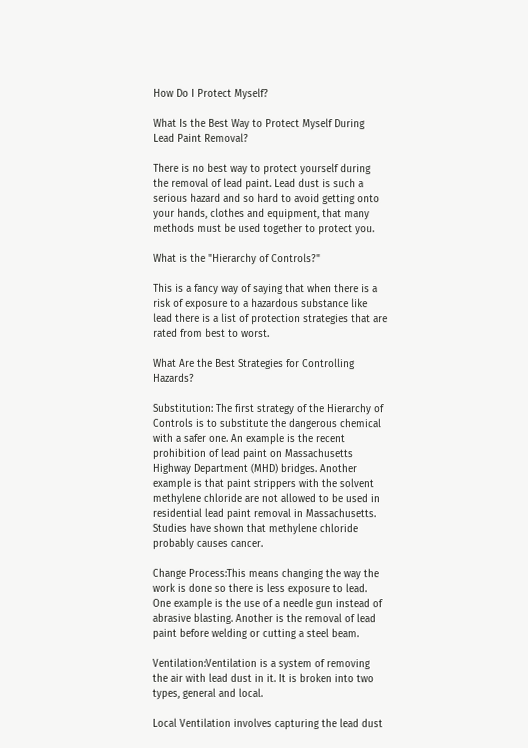How Do I Protect Myself?

What Is the Best Way to Protect Myself During Lead Paint Removal?

There is no best way to protect yourself during the removal of lead paint. Lead dust is such a serious hazard and so hard to avoid getting onto your hands, clothes and equipment, that many methods must be used together to protect you.

What is the "Hierarchy of Controls?"

This is a fancy way of saying that when there is a risk of exposure to a hazardous substance like lead there is a list of protection strategies that are rated from best to worst.

What Are the Best Strategies for Controlling Hazards?

Substitution: The first strategy of the Hierarchy of Controls is to substitute the dangerous chemical with a safer one. An example is the recent prohibition of lead paint on Massachusetts Highway Department (MHD) bridges. Another example is that paint strippers with the solvent methylene chloride are not allowed to be used in residential lead paint removal in Massachusetts. Studies have shown that methylene chloride probably causes cancer.

Change Process:This means changing the way the work is done so there is less exposure to lead. One example is the use of a needle gun instead of abrasive blasting. Another is the removal of lead paint before welding or cutting a steel beam.

Ventilation:Ventilation is a system of removing the air with lead dust in it. It is broken into two types, general and local.

Local Ventilation involves capturing the lead dust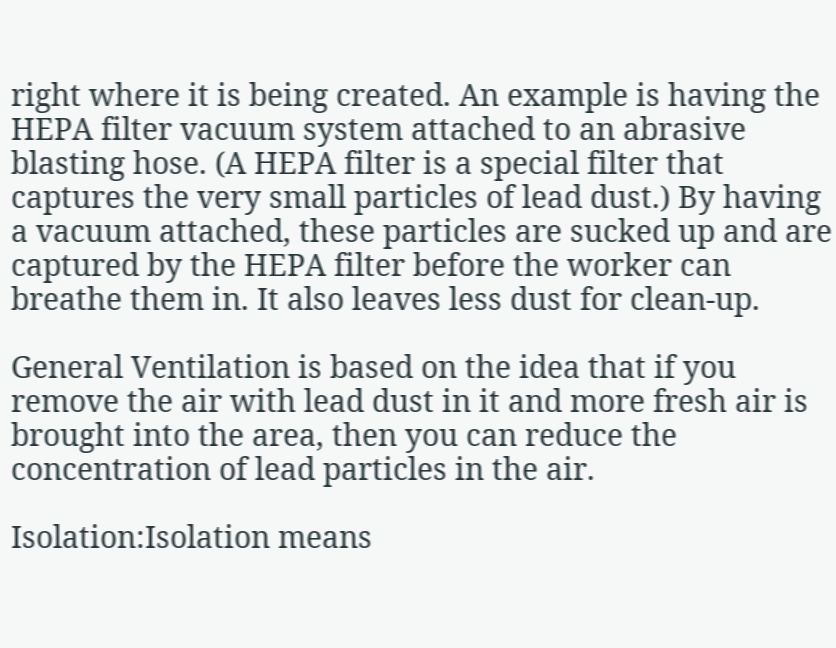right where it is being created. An example is having the HEPA filter vacuum system attached to an abrasive blasting hose. (A HEPA filter is a special filter that captures the very small particles of lead dust.) By having a vacuum attached, these particles are sucked up and are captured by the HEPA filter before the worker can breathe them in. It also leaves less dust for clean-up.

General Ventilation is based on the idea that if you remove the air with lead dust in it and more fresh air is brought into the area, then you can reduce the concentration of lead particles in the air.

Isolation:Isolation means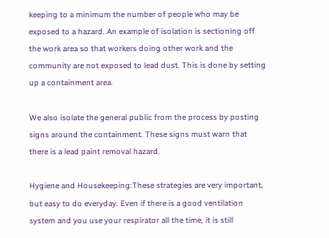keeping to a minimum the number of people who may be exposed to a hazard. An example of isolation is sectioning off the work area so that workers doing other work and the community are not exposed to lead dust. This is done by setting up a containment area.

We also isolate the general public from the process by posting signs around the containment. These signs must warn that there is a lead paint removal hazard.

Hygiene and Housekeeping:These strategies are very important, but easy to do everyday. Even if there is a good ventilation system and you use your respirator all the time, it is still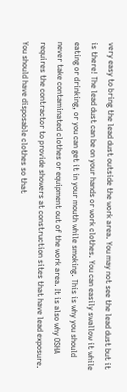very easy to bring the lead dust outside the work area. You may not see the lead dust but it is there! The lead dust can be on your hands or work clothes. You can easily swallow it while eating or drinking, or you can get it in your mouth while smoking. This is why you should never take contaminated clothes or equipment out of the work area. It is also why OSHA requires the contractor to provide showers at construction sites that have lead exposure. You should have disposable clothes so that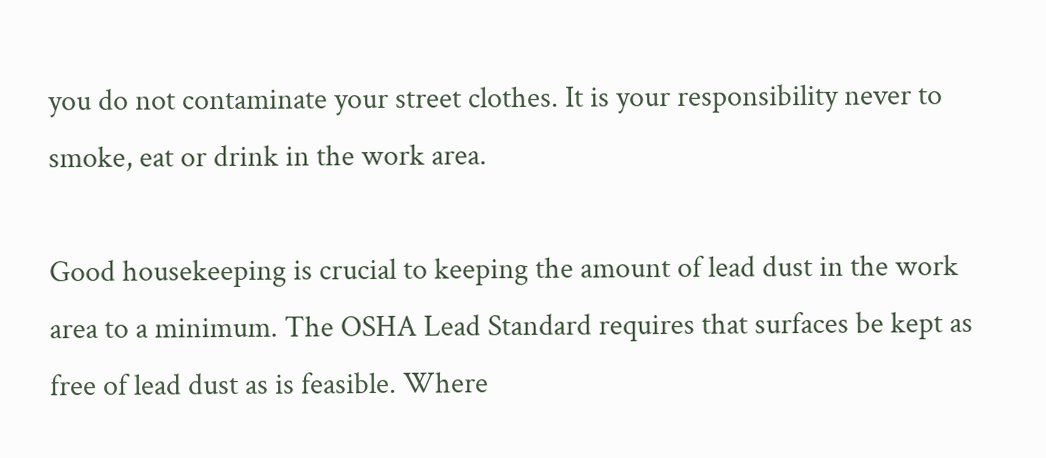you do not contaminate your street clothes. It is your responsibility never to smoke, eat or drink in the work area.

Good housekeeping is crucial to keeping the amount of lead dust in the work area to a minimum. The OSHA Lead Standard requires that surfaces be kept as free of lead dust as is feasible. Where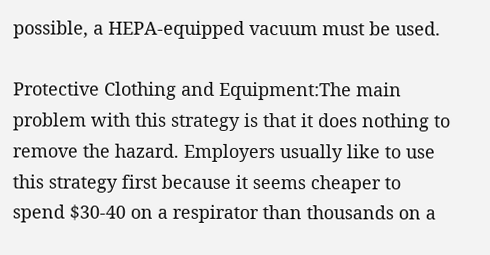possible, a HEPA-equipped vacuum must be used.

Protective Clothing and Equipment:The main problem with this strategy is that it does nothing to remove the hazard. Employers usually like to use this strategy first because it seems cheaper to spend $30-40 on a respirator than thousands on a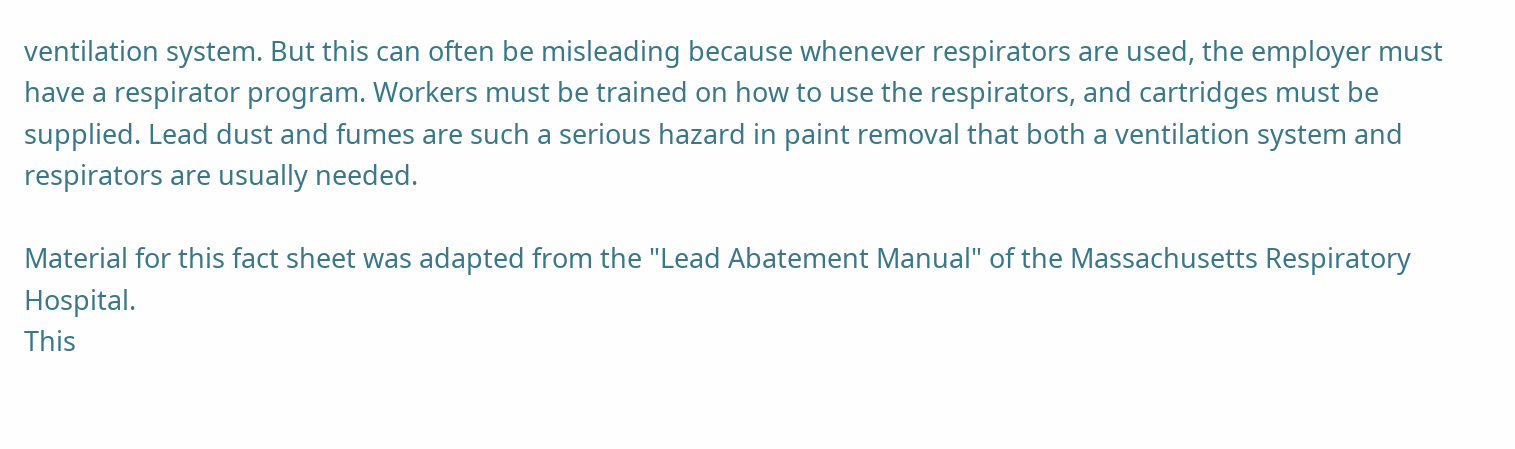ventilation system. But this can often be misleading because whenever respirators are used, the employer must have a respirator program. Workers must be trained on how to use the respirators, and cartridges must be supplied. Lead dust and fumes are such a serious hazard in paint removal that both a ventilation system and respirators are usually needed.

Material for this fact sheet was adapted from the "Lead Abatement Manual" of the Massachusetts Respiratory Hospital.
This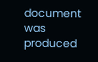document was produced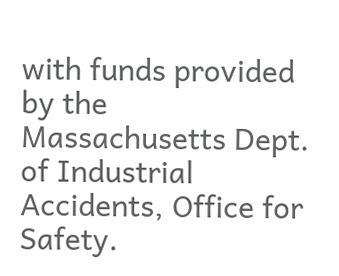with funds provided by the Massachusetts Dept. of Industrial Accidents, Office for Safety.